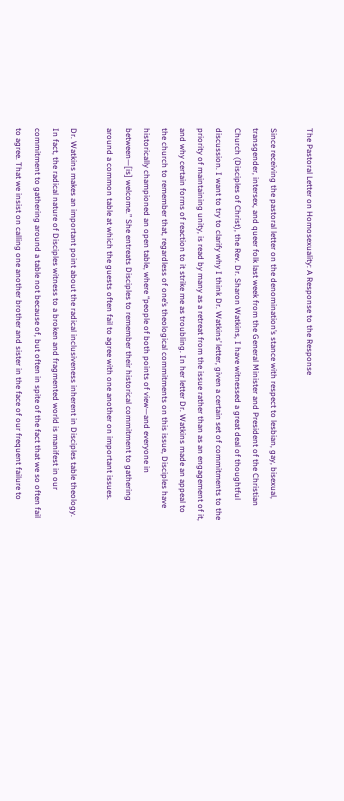The Pastoral Letter on Homosexuality: A Response to the Response

Since receiving the pastoral letter on the denomination’s stance with respect to lesbian, gay, bisexual, transgender, intersex, and queer folk last week from the General Minister and President of the Christian Church (Disciples of Christ), the Rev. Dr. Sharon Watkins, I have witnessed a great deal of thoughtful discussion. I want to try to clarify why I think Dr. Watkins’ letter, given a certain set of commitments to the priority of maintaining unity, is read by many as a retreat from the issue rather than as an engagement of it, and why certain forms of reaction to it strike me as troubling. In her letter Dr. Watkins made an appeal to the church to remember that, regardless of one’s theological commitments on this issue, Disciples have historically championed an open table, where “people of both points of view—and everyone in between—[is] welcome.” She entreats Disciples to remember their historical commitment to gathering around a common table at which the guests often fail to agree with one another on important issues.

Dr. Watkins makes an important point about the radical inclusiveness inherent in Disciples table theology. In fact, the radical nature of Disciples witness to a broken and fragmented world is manifest in our commitment to gathering around a table not because of, but often in spite of the fact that we so often fail to agree. That we insist on calling one another brother and sister in the face of our frequent failure to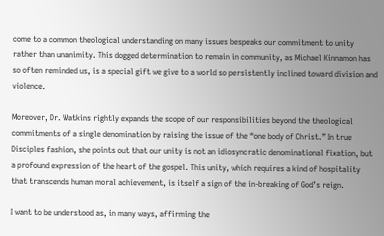come to a common theological understanding on many issues bespeaks our commitment to unity rather than unanimity. This dogged determination to remain in community, as Michael Kinnamon has so often reminded us, is a special gift we give to a world so persistently inclined toward division and violence.

Moreover, Dr. Watkins rightly expands the scope of our responsibilities beyond the theological commitments of a single denomination by raising the issue of the “one body of Christ.” In true Disciples fashion, she points out that our unity is not an idiosyncratic denominational fixation, but a profound expression of the heart of the gospel. This unity, which requires a kind of hospitality that transcends human moral achievement, is itself a sign of the in-breaking of God’s reign.

I want to be understood as, in many ways, affirming the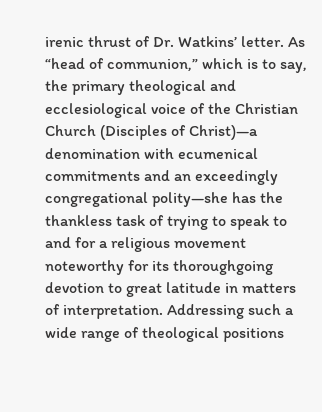irenic thrust of Dr. Watkins’ letter. As “head of communion,” which is to say, the primary theological and ecclesiological voice of the Christian Church (Disciples of Christ)—a denomination with ecumenical commitments and an exceedingly congregational polity—she has the thankless task of trying to speak to and for a religious movement noteworthy for its thoroughgoing devotion to great latitude in matters of interpretation. Addressing such a wide range of theological positions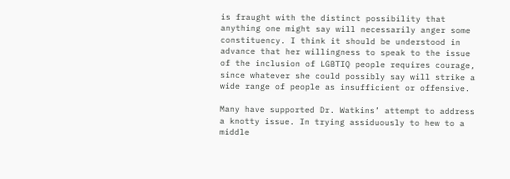is fraught with the distinct possibility that anything one might say will necessarily anger some constituency. I think it should be understood in advance that her willingness to speak to the issue of the inclusion of LGBTIQ people requires courage, since whatever she could possibly say will strike a wide range of people as insufficient or offensive.

Many have supported Dr. Watkins’ attempt to address a knotty issue. In trying assiduously to hew to a middle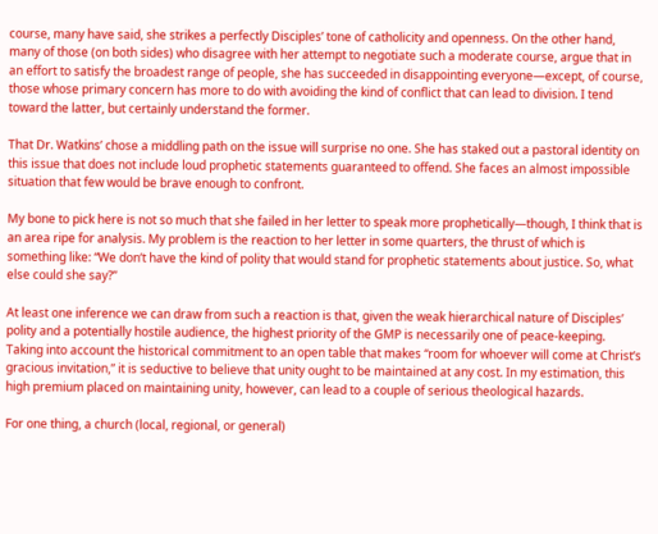course, many have said, she strikes a perfectly Disciples’ tone of catholicity and openness. On the other hand, many of those (on both sides) who disagree with her attempt to negotiate such a moderate course, argue that in an effort to satisfy the broadest range of people, she has succeeded in disappointing everyone—except, of course, those whose primary concern has more to do with avoiding the kind of conflict that can lead to division. I tend toward the latter, but certainly understand the former.

That Dr. Watkins’ chose a middling path on the issue will surprise no one. She has staked out a pastoral identity on this issue that does not include loud prophetic statements guaranteed to offend. She faces an almost impossible situation that few would be brave enough to confront.

My bone to pick here is not so much that she failed in her letter to speak more prophetically—though, I think that is an area ripe for analysis. My problem is the reaction to her letter in some quarters, the thrust of which is something like: “We don’t have the kind of polity that would stand for prophetic statements about justice. So, what else could she say?”

At least one inference we can draw from such a reaction is that, given the weak hierarchical nature of Disciples’ polity and a potentially hostile audience, the highest priority of the GMP is necessarily one of peace-keeping. Taking into account the historical commitment to an open table that makes “room for whoever will come at Christ’s gracious invitation,” it is seductive to believe that unity ought to be maintained at any cost. In my estimation, this high premium placed on maintaining unity, however, can lead to a couple of serious theological hazards.

For one thing, a church (local, regional, or general)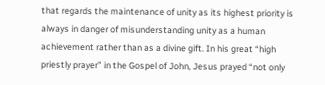that regards the maintenance of unity as its highest priority is always in danger of misunderstanding unity as a human achievement rather than as a divine gift. In his great “high priestly prayer” in the Gospel of John, Jesus prayed “not only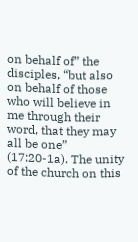on behalf of” the disciples, “but also on behalf of those who will believe in me through their word, that they may all be one” (17:20-1a). The unity of the church on this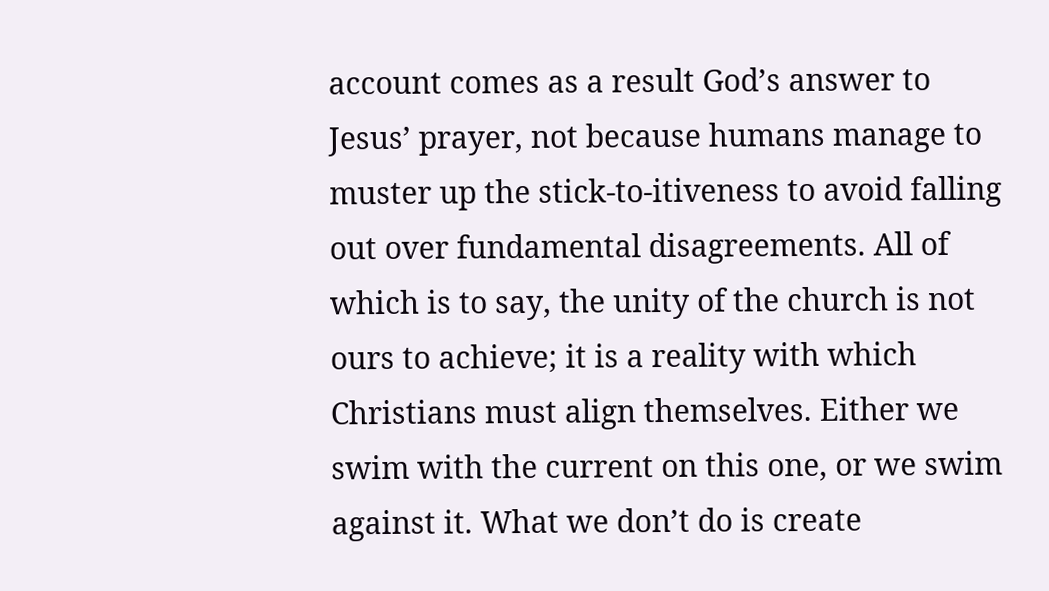account comes as a result God’s answer to Jesus’ prayer, not because humans manage to muster up the stick-to-itiveness to avoid falling out over fundamental disagreements. All of which is to say, the unity of the church is not ours to achieve; it is a reality with which Christians must align themselves. Either we swim with the current on this one, or we swim against it. What we don’t do is create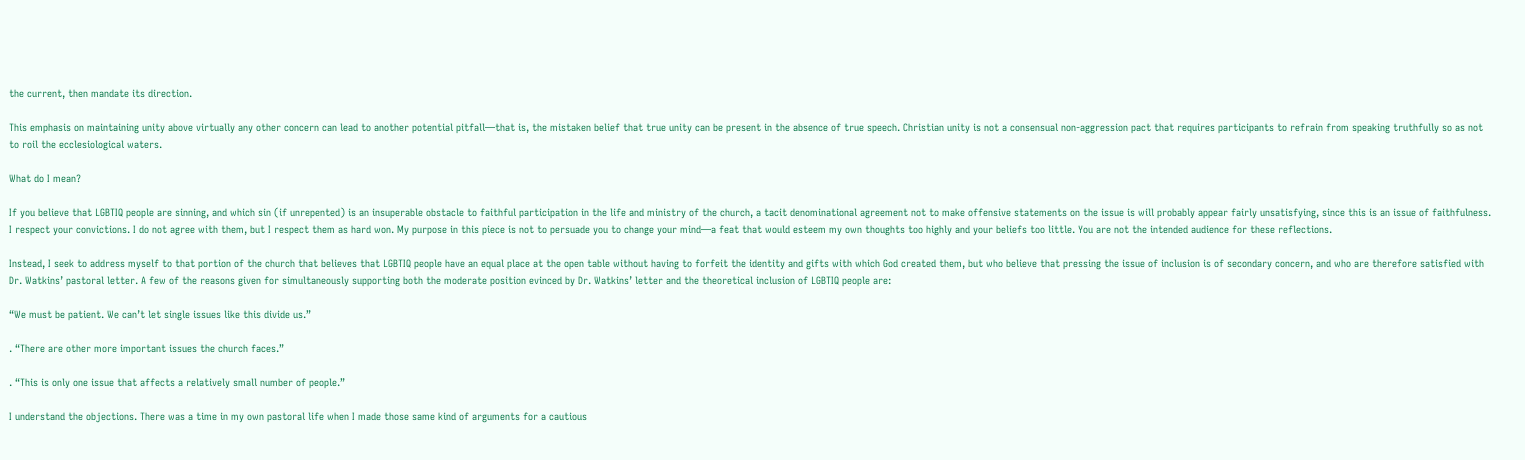the current, then mandate its direction.

This emphasis on maintaining unity above virtually any other concern can lead to another potential pitfall—that is, the mistaken belief that true unity can be present in the absence of true speech. Christian unity is not a consensual non-aggression pact that requires participants to refrain from speaking truthfully so as not to roil the ecclesiological waters.

What do I mean?

If you believe that LGBTIQ people are sinning, and which sin (if unrepented) is an insuperable obstacle to faithful participation in the life and ministry of the church, a tacit denominational agreement not to make offensive statements on the issue is will probably appear fairly unsatisfying, since this is an issue of faithfulness. I respect your convictions. I do not agree with them, but I respect them as hard won. My purpose in this piece is not to persuade you to change your mind—a feat that would esteem my own thoughts too highly and your beliefs too little. You are not the intended audience for these reflections.

Instead, I seek to address myself to that portion of the church that believes that LGBTIQ people have an equal place at the open table without having to forfeit the identity and gifts with which God created them, but who believe that pressing the issue of inclusion is of secondary concern, and who are therefore satisfied with Dr. Watkins’ pastoral letter. A few of the reasons given for simultaneously supporting both the moderate position evinced by Dr. Watkins’ letter and the theoretical inclusion of LGBTIQ people are:

“We must be patient. We can’t let single issues like this divide us.”

. “There are other more important issues the church faces.”

. “This is only one issue that affects a relatively small number of people.”

I understand the objections. There was a time in my own pastoral life when I made those same kind of arguments for a cautious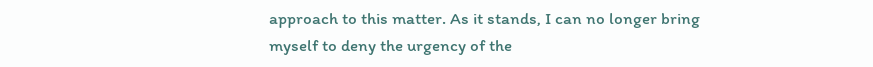approach to this matter. As it stands, I can no longer bring myself to deny the urgency of the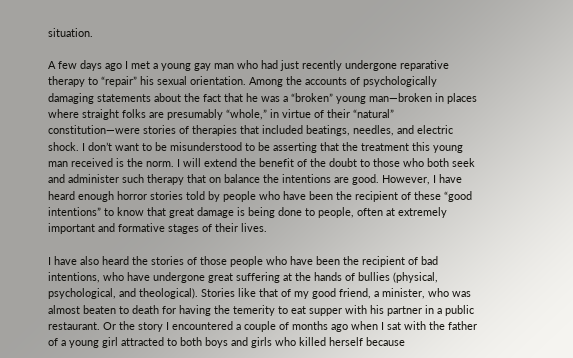situation.

A few days ago I met a young gay man who had just recently undergone reparative therapy to “repair” his sexual orientation. Among the accounts of psychologically damaging statements about the fact that he was a “broken” young man—broken in places where straight folks are presumably “whole,” in virtue of their “natural” constitution—were stories of therapies that included beatings, needles, and electric shock. I don’t want to be misunderstood to be asserting that the treatment this young man received is the norm. I will extend the benefit of the doubt to those who both seek and administer such therapy that on balance the intentions are good. However, I have heard enough horror stories told by people who have been the recipient of these “good intentions” to know that great damage is being done to people, often at extremely important and formative stages of their lives.

I have also heard the stories of those people who have been the recipient of bad intentions, who have undergone great suffering at the hands of bullies (physical, psychological, and theological). Stories like that of my good friend, a minister, who was almost beaten to death for having the temerity to eat supper with his partner in a public restaurant. Or the story I encountered a couple of months ago when I sat with the father of a young girl attracted to both boys and girls who killed herself because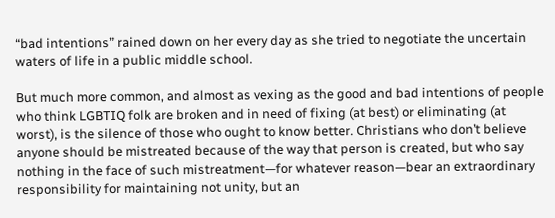“bad intentions” rained down on her every day as she tried to negotiate the uncertain waters of life in a public middle school.

But much more common, and almost as vexing as the good and bad intentions of people who think LGBTIQ folk are broken and in need of fixing (at best) or eliminating (at worst), is the silence of those who ought to know better. Christians who don’t believe anyone should be mistreated because of the way that person is created, but who say nothing in the face of such mistreatment—for whatever reason—bear an extraordinary responsibility for maintaining not unity, but an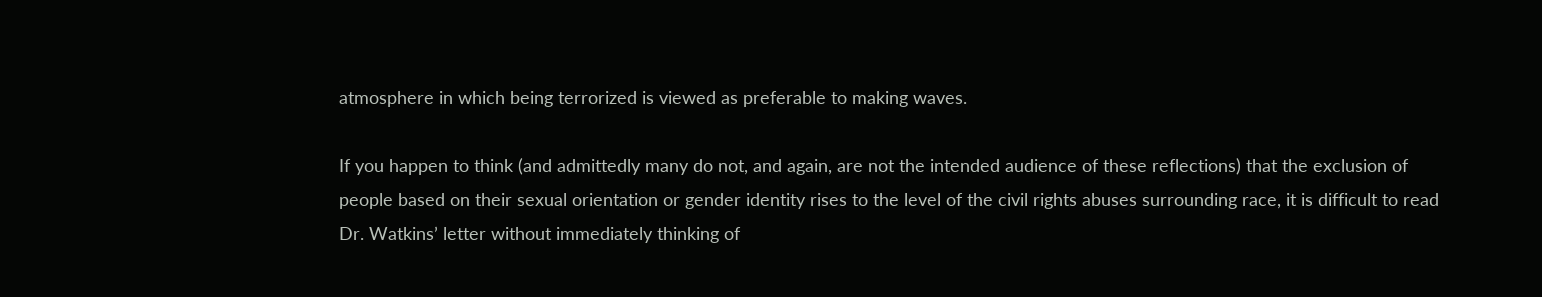atmosphere in which being terrorized is viewed as preferable to making waves.

If you happen to think (and admittedly many do not, and again, are not the intended audience of these reflections) that the exclusion of people based on their sexual orientation or gender identity rises to the level of the civil rights abuses surrounding race, it is difficult to read Dr. Watkins’ letter without immediately thinking of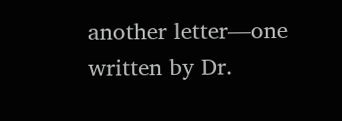another letter—one written by Dr.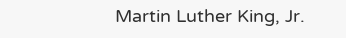Martin Luther King, Jr.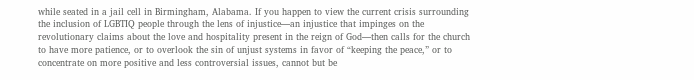while seated in a jail cell in Birmingham, Alabama. If you happen to view the current crisis surrounding the inclusion of LGBTIQ people through the lens of injustice—an injustice that impinges on the revolutionary claims about the love and hospitality present in the reign of God—then calls for the church to have more patience, or to overlook the sin of unjust systems in favor of “keeping the peace,” or to concentrate on more positive and less controversial issues, cannot but be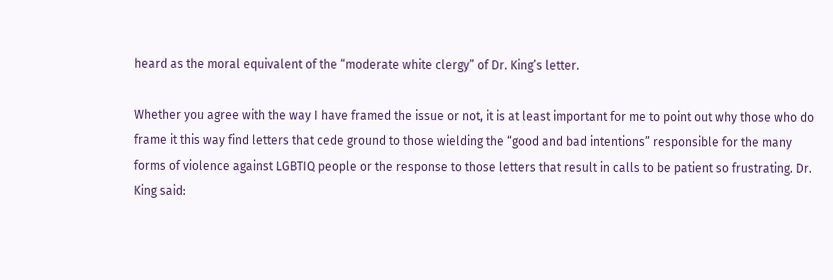heard as the moral equivalent of the “moderate white clergy” of Dr. King’s letter.

Whether you agree with the way I have framed the issue or not, it is at least important for me to point out why those who do frame it this way find letters that cede ground to those wielding the “good and bad intentions” responsible for the many forms of violence against LGBTIQ people or the response to those letters that result in calls to be patient so frustrating. Dr. King said: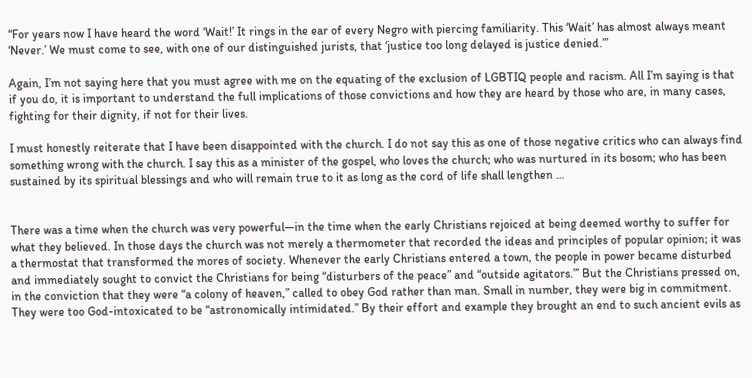“For years now I have heard the word ‘Wait!’ It rings in the ear of every Negro with piercing familiarity. This ‘Wait’ has almost always meant ‘Never.’ We must come to see, with one of our distinguished jurists, that ‘justice too long delayed is justice denied.’”

Again, I’m not saying here that you must agree with me on the equating of the exclusion of LGBTIQ people and racism. All I’m saying is that if you do, it is important to understand the full implications of those convictions and how they are heard by those who are, in many cases, fighting for their dignity, if not for their lives.

I must honestly reiterate that I have been disappointed with the church. I do not say this as one of those negative critics who can always find something wrong with the church. I say this as a minister of the gospel, who loves the church; who was nurtured in its bosom; who has been sustained by its spiritual blessings and who will remain true to it as long as the cord of life shall lengthen …


There was a time when the church was very powerful—in the time when the early Christians rejoiced at being deemed worthy to suffer for what they believed. In those days the church was not merely a thermometer that recorded the ideas and principles of popular opinion; it was a thermostat that transformed the mores of society. Whenever the early Christians entered a town, the people in power became disturbed and immediately sought to convict the Christians for being “disturbers of the peace” and “outside agitators.”’ But the Christians pressed on, in the conviction that they were “a colony of heaven,” called to obey God rather than man. Small in number, they were big in commitment. They were too God-intoxicated to be “astronomically intimidated.” By their effort and example they brought an end to such ancient evils as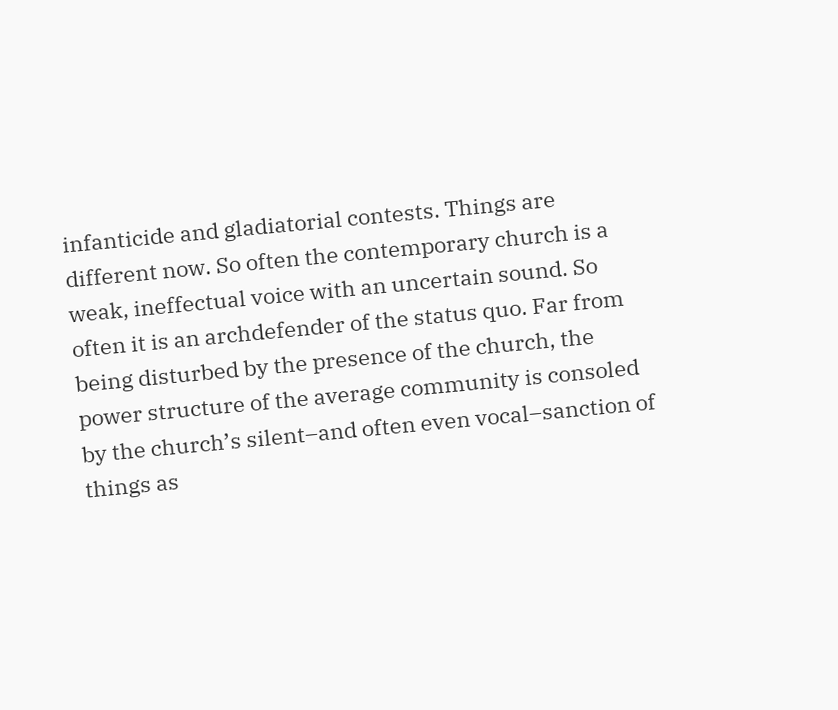infanticide and gladiatorial contests. Things are different now. So often the contemporary church is a weak, ineffectual voice with an uncertain sound. So often it is an archdefender of the status quo. Far from being disturbed by the presence of the church, the power structure of the average community is consoled by the church’s silent–and often even vocal–sanction of things as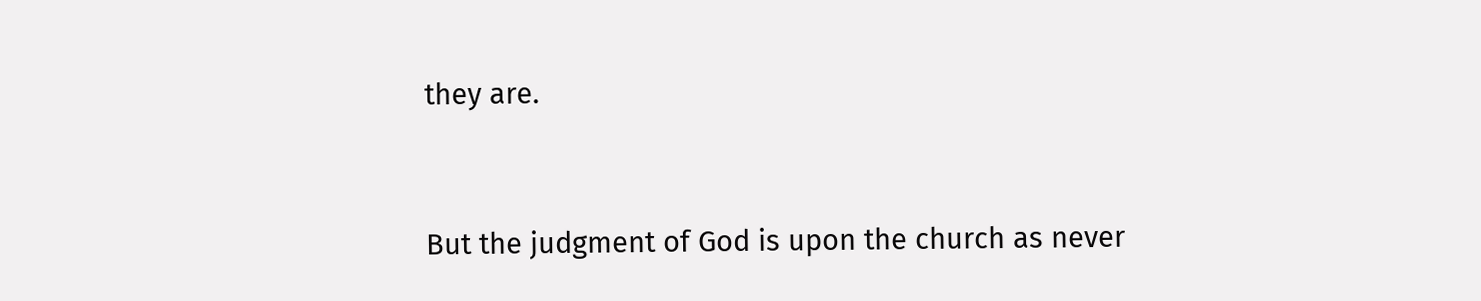they are.


But the judgment of God is upon the church as never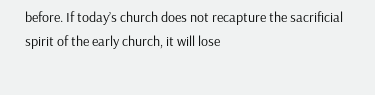before. If today’s church does not recapture the sacrificial spirit of the early church, it will lose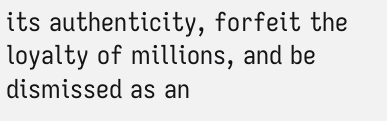its authenticity, forfeit the loyalty of millions, and be dismissed as an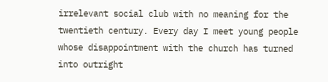irrelevant social club with no meaning for the twentieth century. Every day I meet young people whose disappointment with the church has turned into outright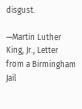disgust.

—Martin Luther King, Jr., Letter from a Birmingham Jail